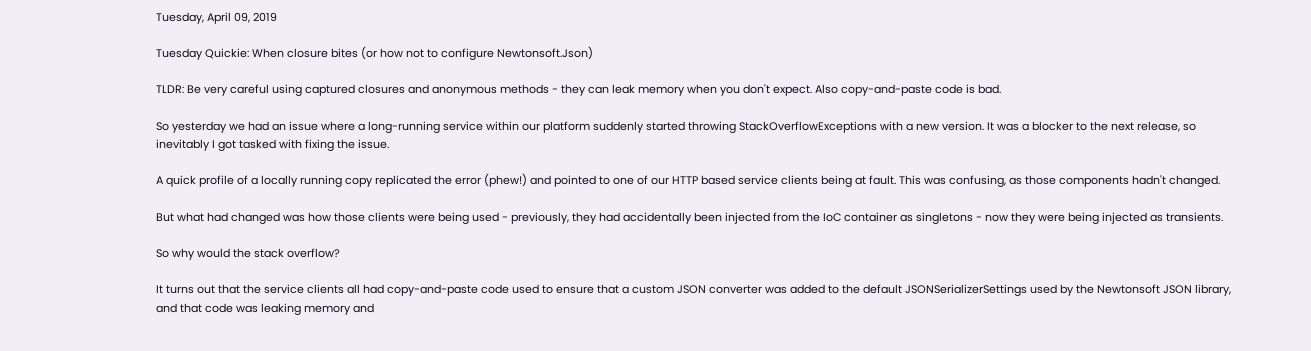Tuesday, April 09, 2019

Tuesday Quickie: When closure bites (or how not to configure Newtonsoft.Json)

TLDR: Be very careful using captured closures and anonymous methods - they can leak memory when you don't expect. Also copy-and-paste code is bad.

So yesterday we had an issue where a long-running service within our platform suddenly started throwing StackOverflowExceptions with a new version. It was a blocker to the next release, so inevitably I got tasked with fixing the issue.

A quick profile of a locally running copy replicated the error (phew!) and pointed to one of our HTTP based service clients being at fault. This was confusing, as those components hadn't changed.

But what had changed was how those clients were being used - previously, they had accidentally been injected from the IoC container as singletons - now they were being injected as transients.

So why would the stack overflow?

It turns out that the service clients all had copy-and-paste code used to ensure that a custom JSON converter was added to the default JSONSerializerSettings used by the Newtonsoft JSON library, and that code was leaking memory and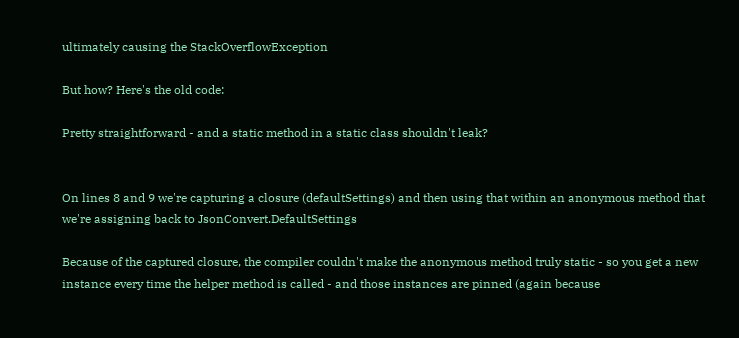ultimately causing the StackOverflowException

But how? Here's the old code:

Pretty straightforward - and a static method in a static class shouldn't leak?


On lines 8 and 9 we're capturing a closure (defaultSettings) and then using that within an anonymous method that we're assigning back to JsonConvert.DefaultSettings

Because of the captured closure, the compiler couldn't make the anonymous method truly static - so you get a new instance every time the helper method is called - and those instances are pinned (again because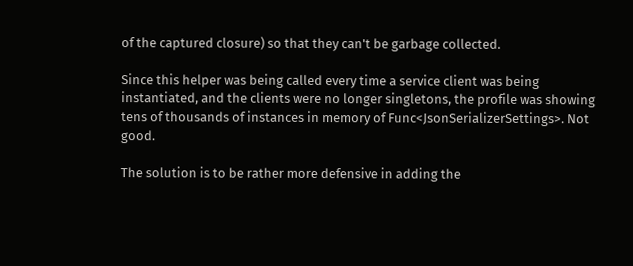of the captured closure) so that they can't be garbage collected.

Since this helper was being called every time a service client was being instantiated, and the clients were no longer singletons, the profile was showing tens of thousands of instances in memory of Func<JsonSerializerSettings>. Not good.

The solution is to be rather more defensive in adding the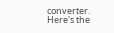converter. Here's the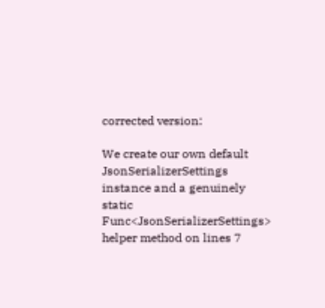corrected version:

We create our own default JsonSerializerSettings instance and a genuinely static Func<JsonSerializerSettings> helper method on lines 7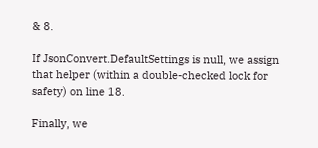& 8.

If JsonConvert.DefaultSettings is null, we assign that helper (within a double-checked lock for safety) on line 18.

Finally, we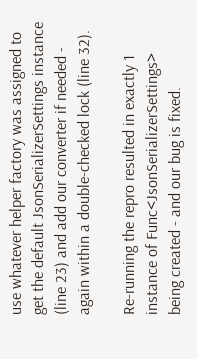use whatever helper factory was assigned to get the default JsonSerializerSettings instance (line 23) and add our converter if needed - again within a double-checked lock (line 32).

Re-running the repro resulted in exactly 1 instance of Func<JsonSerializerSettings> being created - and our bug is fixed.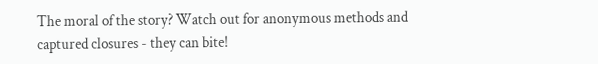The moral of the story? Watch out for anonymous methods and captured closures - they can bite!